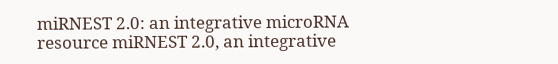miRNEST 2.0: an integrative microRNA resource miRNEST 2.0, an integrative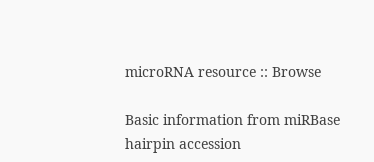microRNA resource :: Browse

Basic information from miRBase
hairpin accession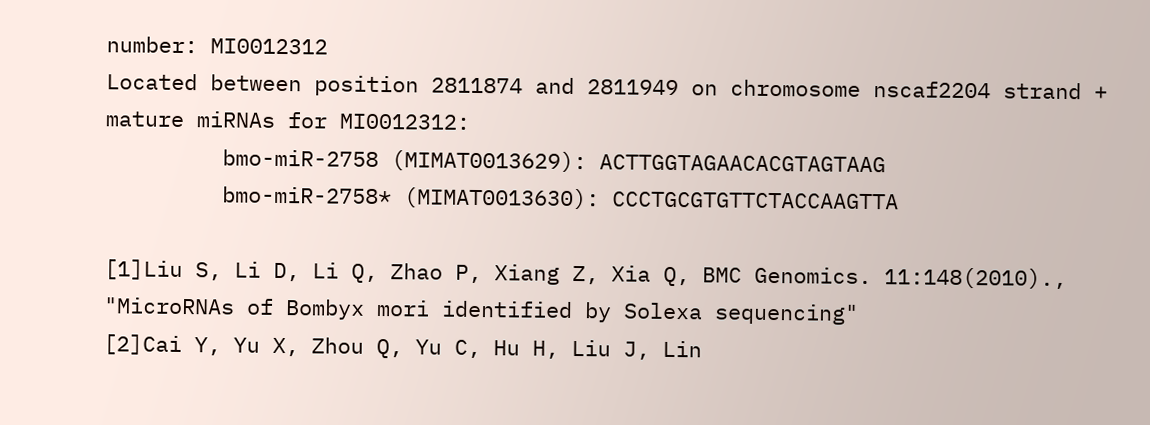number: MI0012312
Located between position 2811874 and 2811949 on chromosome nscaf2204 strand +
mature miRNAs for MI0012312:
         bmo-miR-2758 (MIMAT0013629): ACTTGGTAGAACACGTAGTAAG
         bmo-miR-2758* (MIMAT0013630): CCCTGCGTGTTCTACCAAGTTA

[1]Liu S, Li D, Li Q, Zhao P, Xiang Z, Xia Q, BMC Genomics. 11:148(2010)., "MicroRNAs of Bombyx mori identified by Solexa sequencing"
[2]Cai Y, Yu X, Zhou Q, Yu C, Hu H, Liu J, Lin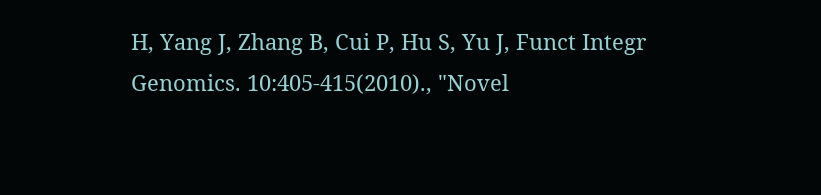H, Yang J, Zhang B, Cui P, Hu S, Yu J, Funct Integr Genomics. 10:405-415(2010)., "Novel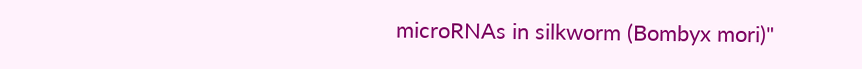microRNAs in silkworm (Bombyx mori)"